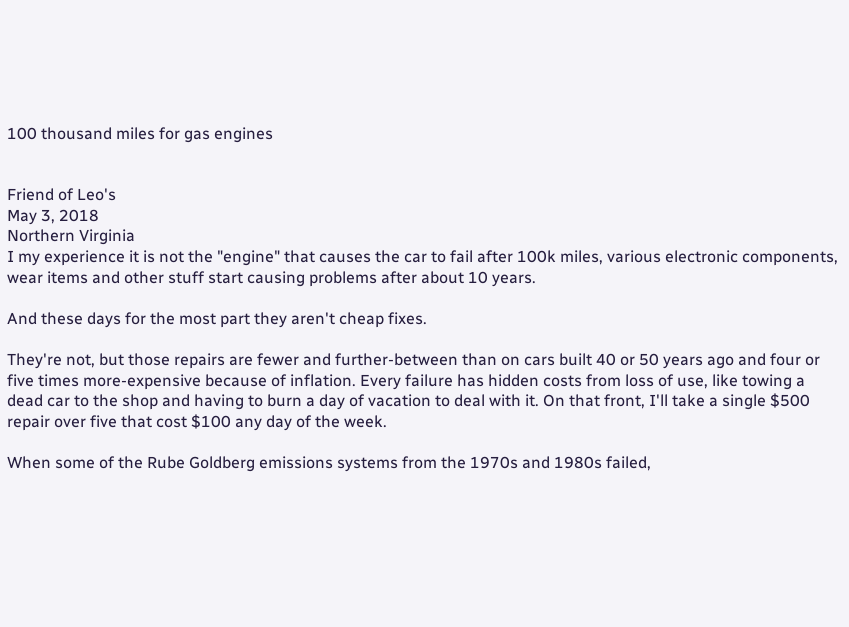100 thousand miles for gas engines


Friend of Leo's
May 3, 2018
Northern Virginia
I my experience it is not the "engine" that causes the car to fail after 100k miles, various electronic components, wear items and other stuff start causing problems after about 10 years.

And these days for the most part they aren't cheap fixes.

They're not, but those repairs are fewer and further-between than on cars built 40 or 50 years ago and four or five times more-expensive because of inflation. Every failure has hidden costs from loss of use, like towing a dead car to the shop and having to burn a day of vacation to deal with it. On that front, I'll take a single $500 repair over five that cost $100 any day of the week.

When some of the Rube Goldberg emissions systems from the 1970s and 1980s failed,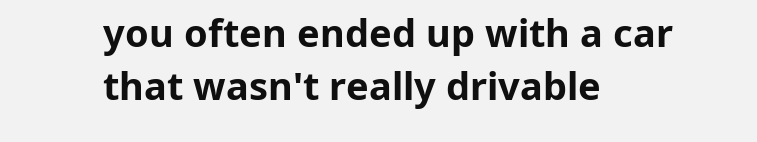you often ended up with a car that wasn't really drivable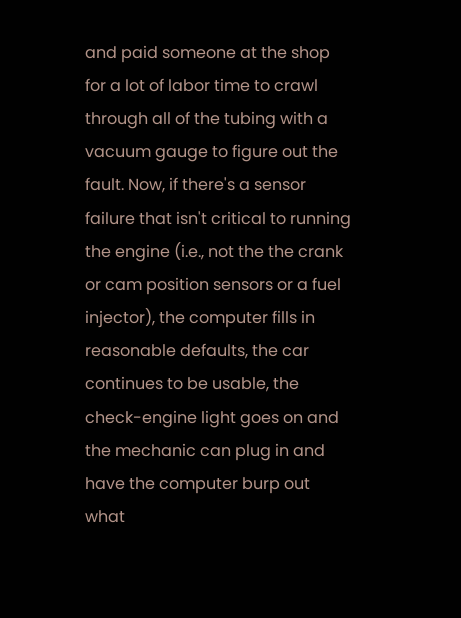and paid someone at the shop for a lot of labor time to crawl through all of the tubing with a vacuum gauge to figure out the fault. Now, if there's a sensor failure that isn't critical to running the engine (i.e., not the the crank or cam position sensors or a fuel injector), the computer fills in reasonable defaults, the car continues to be usable, the check-engine light goes on and the mechanic can plug in and have the computer burp out what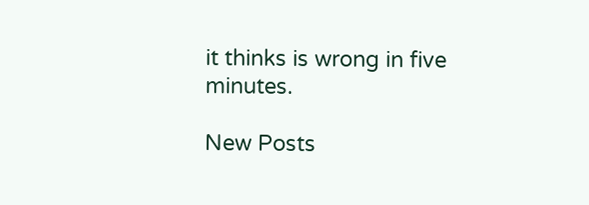it thinks is wrong in five minutes.

New Posts